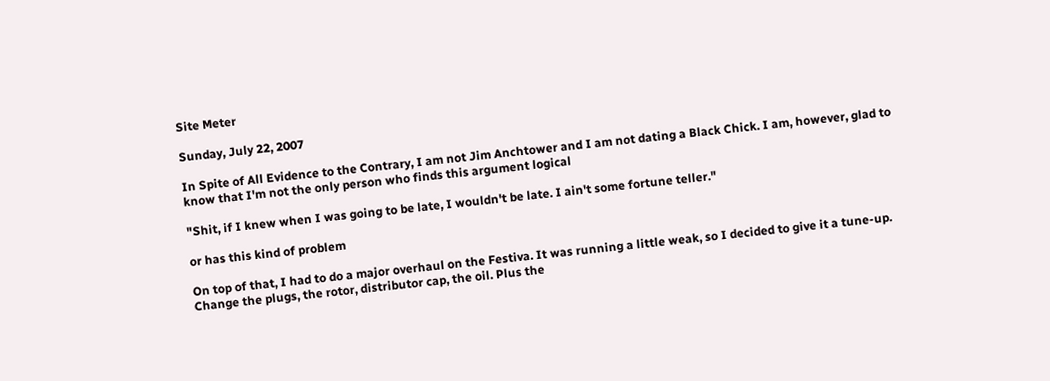Site Meter

Sunday, July 22, 2007

In Spite of All Evidence to the Contrary, I am not Jim Anchtower and I am not dating a Black Chick. I am, however, glad to know that I'm not the only person who finds this argument logical

"Shit, if I knew when I was going to be late, I wouldn't be late. I ain't some fortune teller."

or has this kind of problem

On top of that, I had to do a major overhaul on the Festiva. It was running a little weak, so I decided to give it a tune-up. Change the plugs, the rotor, distributor cap, the oil. Plus the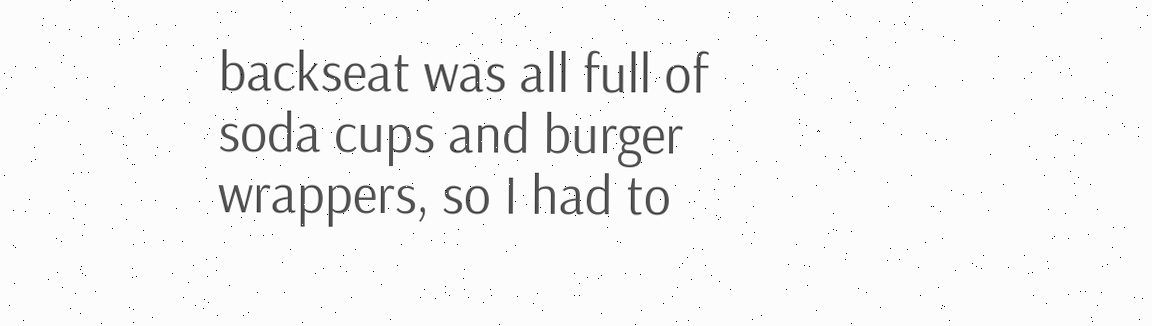backseat was all full of soda cups and burger wrappers, so I had to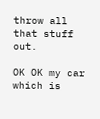throw all that stuff out.

OK OK my car which is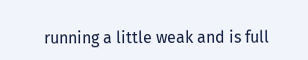running a little weak and is full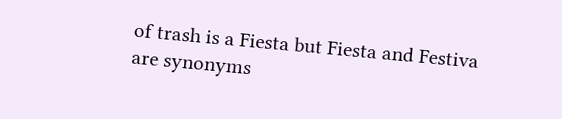of trash is a Fiesta but Fiesta and Festiva are synonyms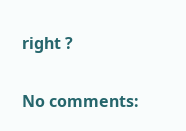right ?

No comments: